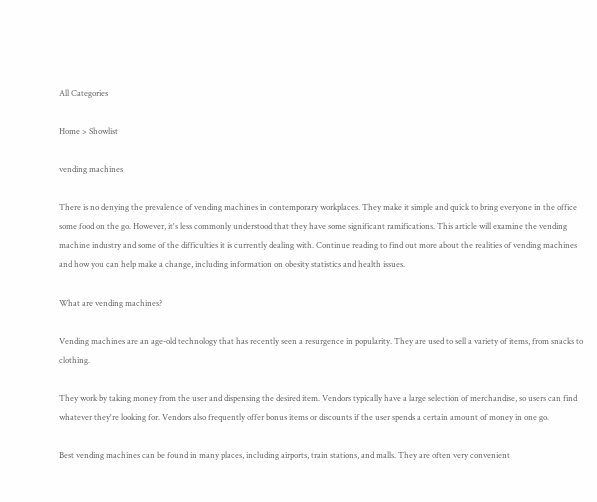All Categories

Home > Showlist

vending machines

There is no denying the prevalence of vending machines in contemporary workplaces. They make it simple and quick to bring everyone in the office some food on the go. However, it's less commonly understood that they have some significant ramifications. This article will examine the vending machine industry and some of the difficulties it is currently dealing with. Continue reading to find out more about the realities of vending machines and how you can help make a change, including information on obesity statistics and health issues.

What are vending machines?

Vending machines are an age-old technology that has recently seen a resurgence in popularity. They are used to sell a variety of items, from snacks to clothing.

They work by taking money from the user and dispensing the desired item. Vendors typically have a large selection of merchandise, so users can find whatever they're looking for. Vendors also frequently offer bonus items or discounts if the user spends a certain amount of money in one go.

Best vending machines can be found in many places, including airports, train stations, and malls. They are often very convenient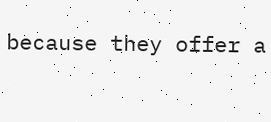because they offer a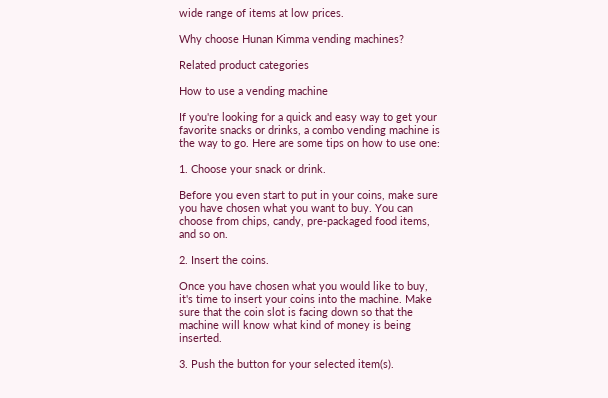wide range of items at low prices.

Why choose Hunan Kimma vending machines?

Related product categories

How to use a vending machine

If you're looking for a quick and easy way to get your favorite snacks or drinks, a combo vending machine is the way to go. Here are some tips on how to use one:

1. Choose your snack or drink.

Before you even start to put in your coins, make sure you have chosen what you want to buy. You can choose from chips, candy, pre-packaged food items, and so on.

2. Insert the coins.

Once you have chosen what you would like to buy, it's time to insert your coins into the machine. Make sure that the coin slot is facing down so that the machine will know what kind of money is being inserted.

3. Push the button for your selected item(s).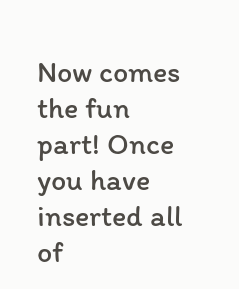Now comes the fun part! Once you have inserted all of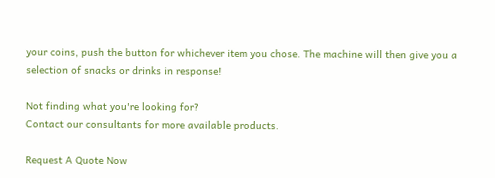your coins, push the button for whichever item you chose. The machine will then give you a selection of snacks or drinks in response!

Not finding what you're looking for?
Contact our consultants for more available products.

Request A Quote Now